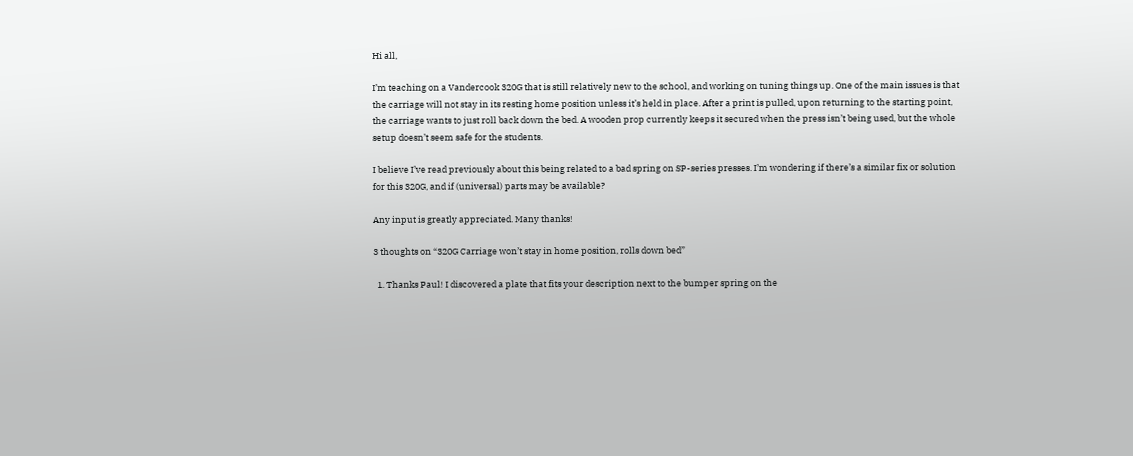Hi all,

I’m teaching on a Vandercook 320G that is still relatively new to the school, and working on tuning things up. One of the main issues is that the carriage will not stay in its resting home position unless it’s held in place. After a print is pulled, upon returning to the starting point, the carriage wants to just roll back down the bed. A wooden prop currently keeps it secured when the press isn’t being used, but the whole setup doesn’t seem safe for the students.

I believe I’ve read previously about this being related to a bad spring on SP-series presses. I’m wondering if there’s a similar fix or solution for this 320G, and if (universal) parts may be available?

Any input is greatly appreciated. Many thanks!

3 thoughts on “320G Carriage won’t stay in home position, rolls down bed”

  1. Thanks Paul! I discovered a plate that fits your description next to the bumper spring on the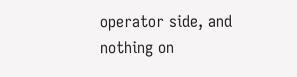operator side, and nothing on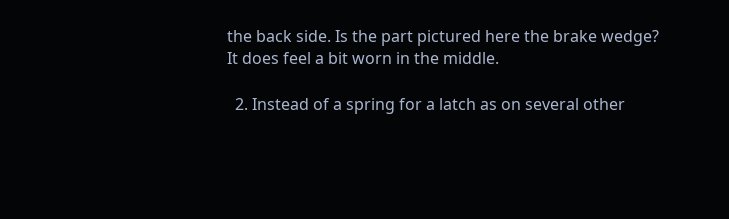the back side. Is the part pictured here the brake wedge? It does feel a bit worn in the middle.

  2. Instead of a spring for a latch as on several other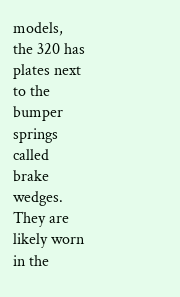models, the 320 has plates next to the bumper springs called brake wedges. They are likely worn in the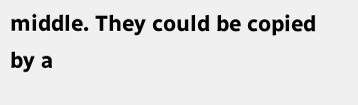middle. They could be copied by a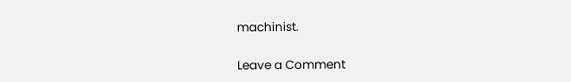machinist.

Leave a Comment